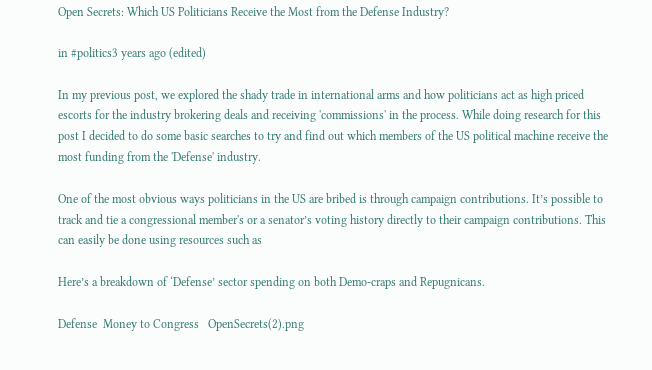Open Secrets: Which US Politicians Receive the Most from the Defense Industry?

in #politics3 years ago (edited)

In my previous post, we explored the shady trade in international arms and how politicians act as high priced escorts for the industry brokering deals and receiving 'commissions' in the process. While doing research for this post I decided to do some basic searches to try and find out which members of the US political machine receive the most funding from the 'Defense' industry.

One of the most obvious ways politicians in the US are bribed is through campaign contributions. It’s possible to track and tie a congressional member's or a senator’s voting history directly to their campaign contributions. This can easily be done using resources such as

Here’s a breakdown of ‘Defense’ sector spending on both Demo-craps and Repugnicans.

Defense  Money to Congress   OpenSecrets(2).png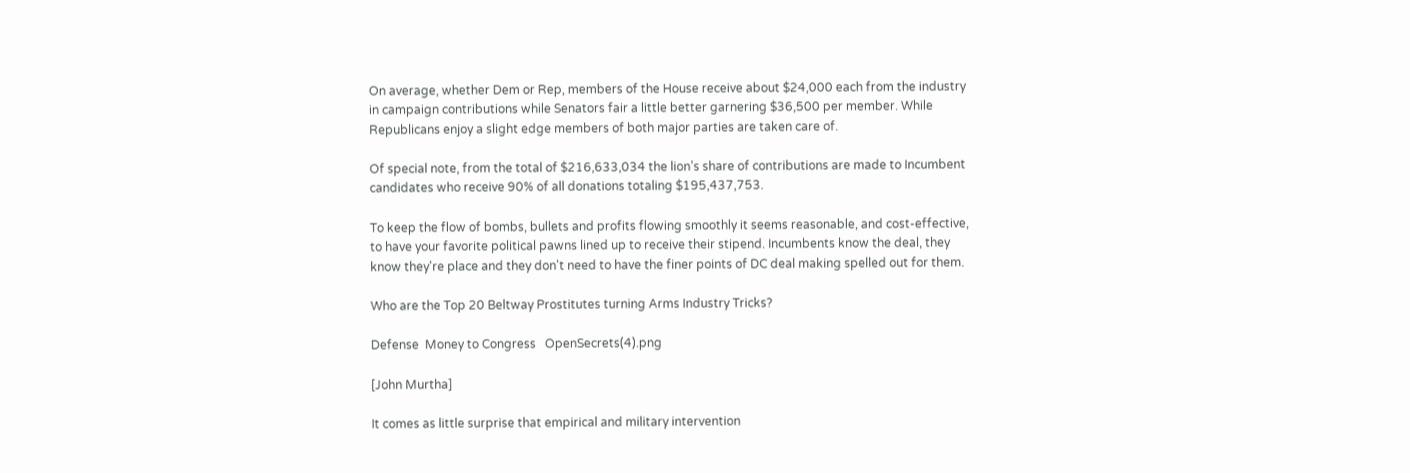On average, whether Dem or Rep, members of the House receive about $24,000 each from the industry in campaign contributions while Senators fair a little better garnering $36,500 per member. While Republicans enjoy a slight edge members of both major parties are taken care of.

Of special note, from the total of $216,633,034 the lion’s share of contributions are made to Incumbent candidates who receive 90% of all donations totaling $195,437,753.

To keep the flow of bombs, bullets and profits flowing smoothly it seems reasonable, and cost-effective, to have your favorite political pawns lined up to receive their stipend. Incumbents know the deal, they know they're place and they don't need to have the finer points of DC deal making spelled out for them.

Who are the Top 20 Beltway Prostitutes turning Arms Industry Tricks?

Defense  Money to Congress   OpenSecrets(4).png

[John Murtha]

It comes as little surprise that empirical and military intervention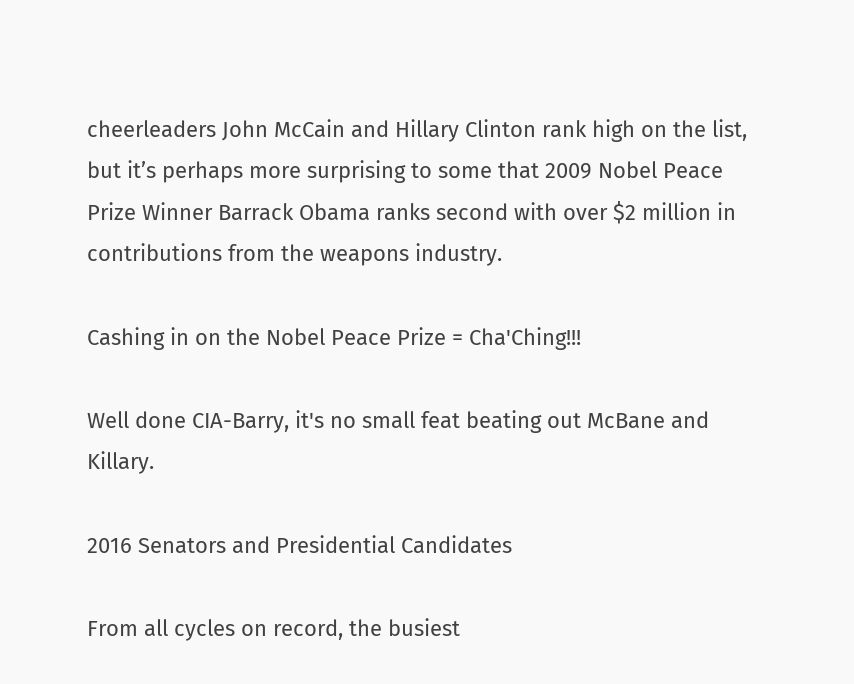cheerleaders John McCain and Hillary Clinton rank high on the list, but it’s perhaps more surprising to some that 2009 Nobel Peace Prize Winner Barrack Obama ranks second with over $2 million in contributions from the weapons industry.

Cashing in on the Nobel Peace Prize = Cha'Ching!!!

Well done CIA-Barry, it's no small feat beating out McBane and Killary.

2016 Senators and Presidential Candidates

From all cycles on record, the busiest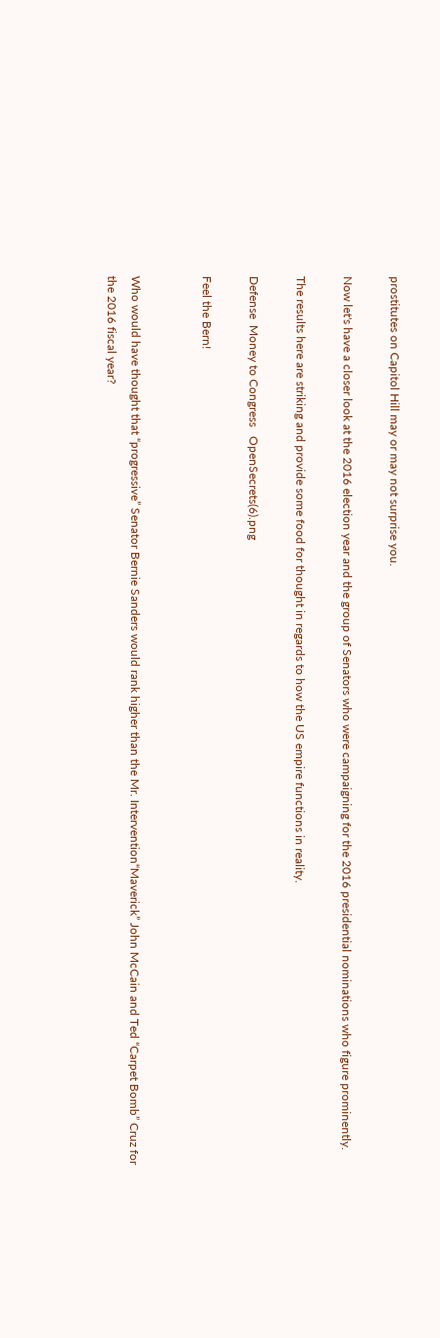prostitutes on Capitol Hill may or may not surprise you.

Now let's have a closer look at the 2016 election year and the group of Senators who were campaigning for the 2016 presidential nominations who figure prominently.

The results here are striking and provide some food for thought in regards to how the US empire functions in reality.

Defense  Money to Congress   OpenSecrets(6).png

Feel the Bern!


Who would have thought that “progressive” Senator Bernie Sanders would rank higher than the Mr. Intervention“Maverick” John McCain and Ted “Carpet Bomb” Cruz for the 2016 fiscal year?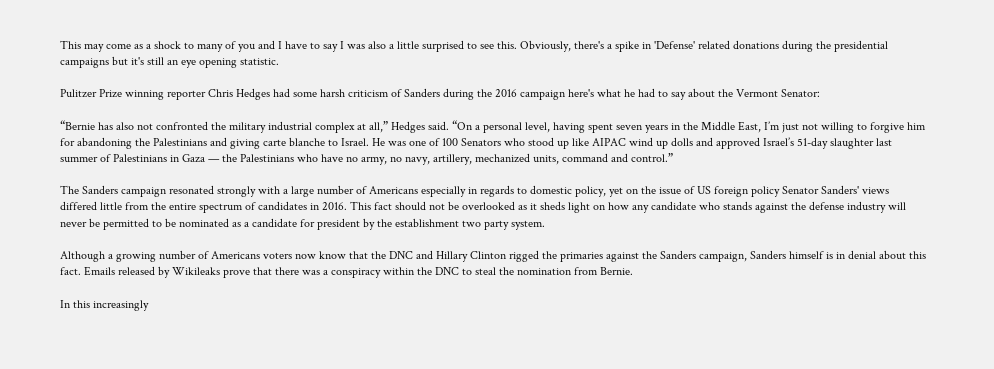This may come as a shock to many of you and I have to say I was also a little surprised to see this. Obviously, there's a spike in 'Defense' related donations during the presidential campaigns but it's still an eye opening statistic.

Pulitzer Prize winning reporter Chris Hedges had some harsh criticism of Sanders during the 2016 campaign here's what he had to say about the Vermont Senator:

“Bernie has also not confronted the military industrial complex at all,” Hedges said. “On a personal level, having spent seven years in the Middle East, I’m just not willing to forgive him for abandoning the Palestinians and giving carte blanche to Israel. He was one of 100 Senators who stood up like AIPAC wind up dolls and approved Israel’s 51-day slaughter last summer of Palestinians in Gaza — the Palestinians who have no army, no navy, artillery, mechanized units, command and control.”

The Sanders campaign resonated strongly with a large number of Americans especially in regards to domestic policy, yet on the issue of US foreign policy Senator Sanders' views differed little from the entire spectrum of candidates in 2016. This fact should not be overlooked as it sheds light on how any candidate who stands against the defense industry will never be permitted to be nominated as a candidate for president by the establishment two party system.

Although a growing number of Americans voters now know that the DNC and Hillary Clinton rigged the primaries against the Sanders campaign, Sanders himself is in denial about this fact. Emails released by Wikileaks prove that there was a conspiracy within the DNC to steal the nomination from Bernie.

In this increasingly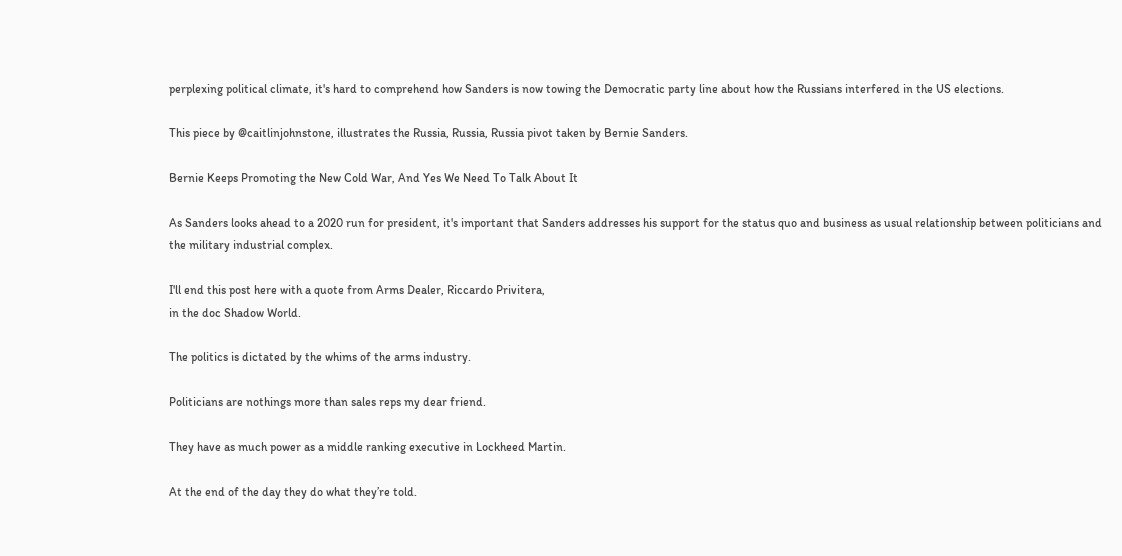perplexing political climate, it's hard to comprehend how Sanders is now towing the Democratic party line about how the Russians interfered in the US elections.

This piece by @caitlinjohnstone, illustrates the Russia, Russia, Russia pivot taken by Bernie Sanders.

Bernie Keeps Promoting the New Cold War, And Yes We Need To Talk About It

As Sanders looks ahead to a 2020 run for president, it's important that Sanders addresses his support for the status quo and business as usual relationship between politicians and the military industrial complex.

I'll end this post here with a quote from Arms Dealer, Riccardo Privitera,
in the doc Shadow World.

The politics is dictated by the whims of the arms industry.

Politicians are nothings more than sales reps my dear friend.

They have as much power as a middle ranking executive in Lockheed Martin.

At the end of the day they do what they’re told.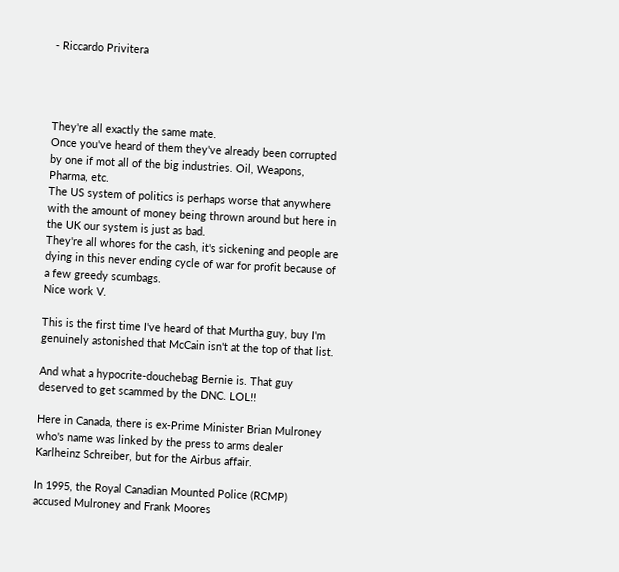- Riccardo Privitera




They're all exactly the same mate.
Once you've heard of them they've already been corrupted by one if mot all of the big industries. Oil, Weapons, Pharma, etc.
The US system of politics is perhaps worse that anywhere with the amount of money being thrown around but here in the UK our system is just as bad.
They're all whores for the cash, it's sickening and people are dying in this never ending cycle of war for profit because of a few greedy scumbags.
Nice work V.

This is the first time I've heard of that Murtha guy, buy I'm genuinely astonished that McCain isn't at the top of that list.

And what a hypocrite-douchebag Bernie is. That guy deserved to get scammed by the DNC. LOL!!

Here in Canada, there is ex-Prime Minister Brian Mulroney who's name was linked by the press to arms dealer Karlheinz Schreiber, but for the Airbus affair.

In 1995, the Royal Canadian Mounted Police (RCMP) accused Mulroney and Frank Moores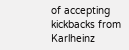of accepting kickbacks from Karlheinz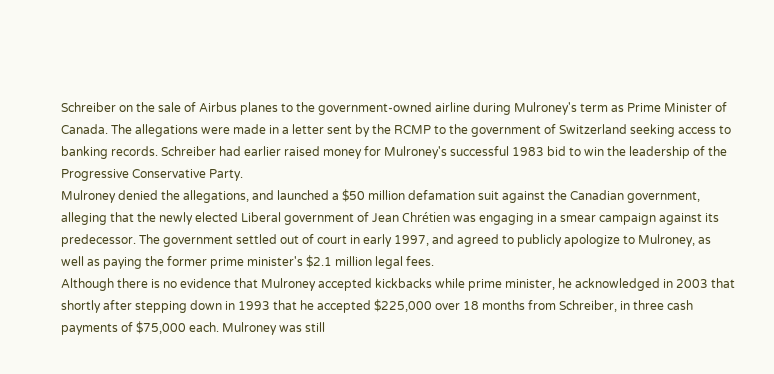Schreiber on the sale of Airbus planes to the government-owned airline during Mulroney's term as Prime Minister of Canada. The allegations were made in a letter sent by the RCMP to the government of Switzerland seeking access to banking records. Schreiber had earlier raised money for Mulroney's successful 1983 bid to win the leadership of the Progressive Conservative Party.
Mulroney denied the allegations, and launched a $50 million defamation suit against the Canadian government, alleging that the newly elected Liberal government of Jean Chrétien was engaging in a smear campaign against its predecessor. The government settled out of court in early 1997, and agreed to publicly apologize to Mulroney, as well as paying the former prime minister's $2.1 million legal fees.
Although there is no evidence that Mulroney accepted kickbacks while prime minister, he acknowledged in 2003 that shortly after stepping down in 1993 that he accepted $225,000 over 18 months from Schreiber, in three cash payments of $75,000 each. Mulroney was still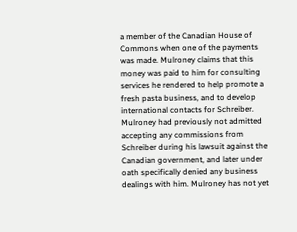a member of the Canadian House of Commons when one of the payments was made. Mulroney claims that this money was paid to him for consulting services he rendered to help promote a fresh pasta business, and to develop international contacts for Schreiber. Mulroney had previously not admitted accepting any commissions from Schreiber during his lawsuit against the Canadian government, and later under oath specifically denied any business dealings with him. Mulroney has not yet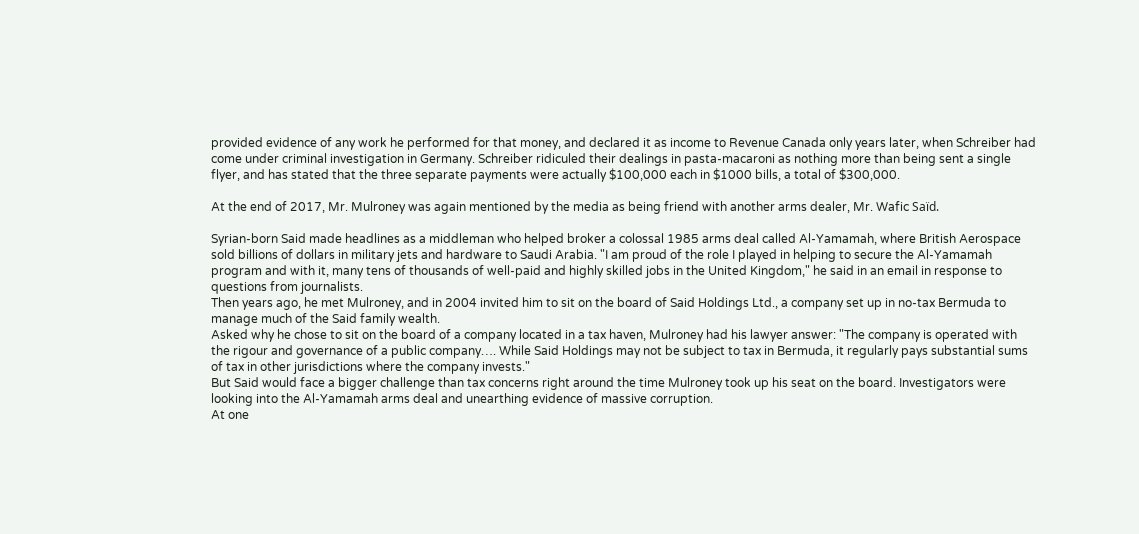provided evidence of any work he performed for that money, and declared it as income to Revenue Canada only years later, when Schreiber had come under criminal investigation in Germany. Schreiber ridiculed their dealings in pasta-macaroni as nothing more than being sent a single flyer, and has stated that the three separate payments were actually $100,000 each in $1000 bills, a total of $300,000.

At the end of 2017, Mr. Mulroney was again mentioned by the media as being friend with another arms dealer, Mr. Wafic Saïd.

Syrian-born Said made headlines as a middleman who helped broker a colossal 1985 arms deal called Al-Yamamah, where British Aerospace sold billions of dollars in military jets and hardware to Saudi Arabia. "I am proud of the role I played in helping to secure the Al-Yamamah program and with it, many tens of thousands of well-paid and highly skilled jobs in the United Kingdom," he said in an email in response to questions from journalists.
Then years ago, he met Mulroney, and in 2004 invited him to sit on the board of Said Holdings Ltd., a company set up in no-tax Bermuda to manage much of the Said family wealth.
Asked why he chose to sit on the board of a company located in a tax haven, Mulroney had his lawyer answer: "The company is operated with the rigour and governance of a public company…. While Said Holdings may not be subject to tax in Bermuda, it regularly pays substantial sums of tax in other jurisdictions where the company invests."
But Said would face a bigger challenge than tax concerns right around the time Mulroney took up his seat on the board. Investigators were looking into the Al-Yamamah arms deal and unearthing evidence of massive corruption.
At one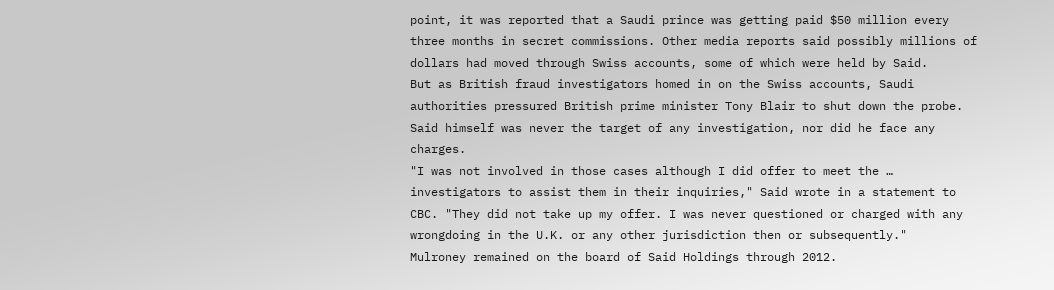point, it was reported that a Saudi prince was getting paid $50 million every three months in secret commissions. Other media reports said possibly millions of dollars had moved through Swiss accounts, some of which were held by Said.
But as British fraud investigators homed in on the Swiss accounts, Saudi authorities pressured British prime minister Tony Blair to shut down the probe.
Said himself was never the target of any investigation, nor did he face any charges.
"I was not involved in those cases although I did offer to meet the … investigators to assist them in their inquiries," Said wrote in a statement to CBC. "They did not take up my offer. I was never questioned or charged with any wrongdoing in the U.K. or any other jurisdiction then or subsequently."
Mulroney remained on the board of Said Holdings through 2012.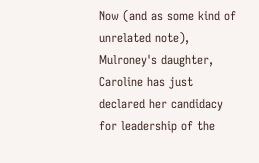Now (and as some kind of unrelated note), Mulroney's daughter, Caroline has just declared her candidacy for leadership of the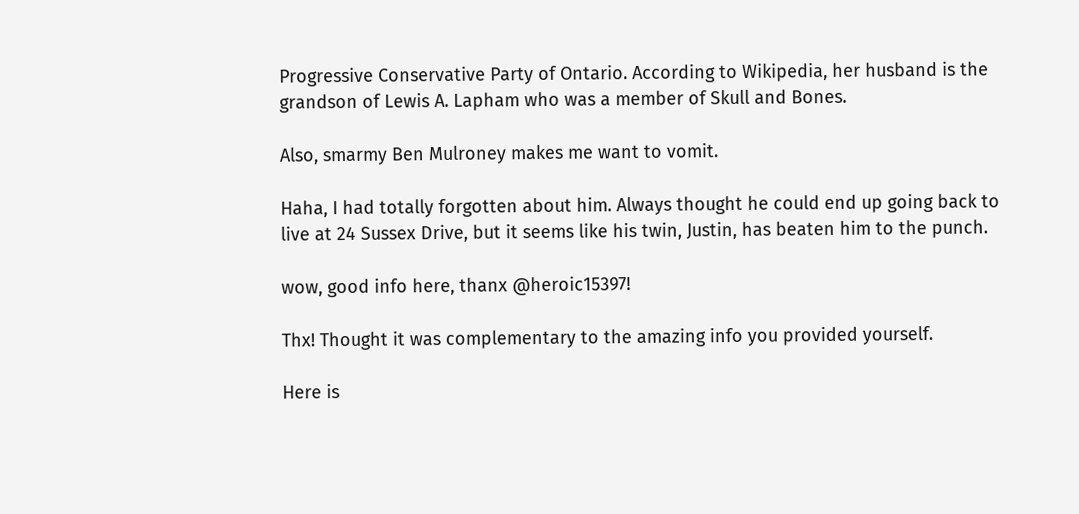Progressive Conservative Party of Ontario. According to Wikipedia, her husband is the grandson of Lewis A. Lapham who was a member of Skull and Bones.

Also, smarmy Ben Mulroney makes me want to vomit.

Haha, I had totally forgotten about him. Always thought he could end up going back to live at 24 Sussex Drive, but it seems like his twin, Justin, has beaten him to the punch.

wow, good info here, thanx @heroic15397!

Thx! Thought it was complementary to the amazing info you provided yourself.

Here is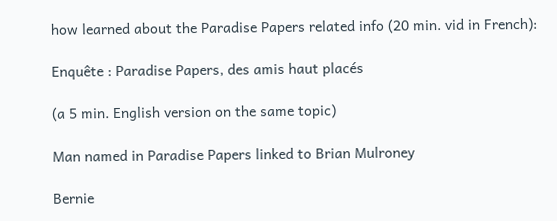how learned about the Paradise Papers related info (20 min. vid in French):

Enquête : Paradise Papers, des amis haut placés

(a 5 min. English version on the same topic)

Man named in Paradise Papers linked to Brian Mulroney

Bernie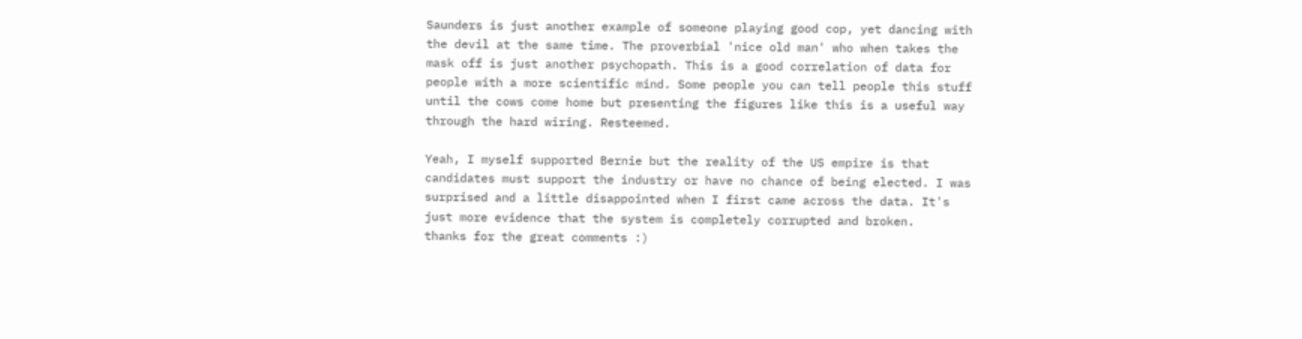Saunders is just another example of someone playing good cop, yet dancing with the devil at the same time. The proverbial 'nice old man' who when takes the mask off is just another psychopath. This is a good correlation of data for people with a more scientific mind. Some people you can tell people this stuff until the cows come home but presenting the figures like this is a useful way through the hard wiring. Resteemed.

Yeah, I myself supported Bernie but the reality of the US empire is that candidates must support the industry or have no chance of being elected. I was surprised and a little disappointed when I first came across the data. It's just more evidence that the system is completely corrupted and broken.
thanks for the great comments :)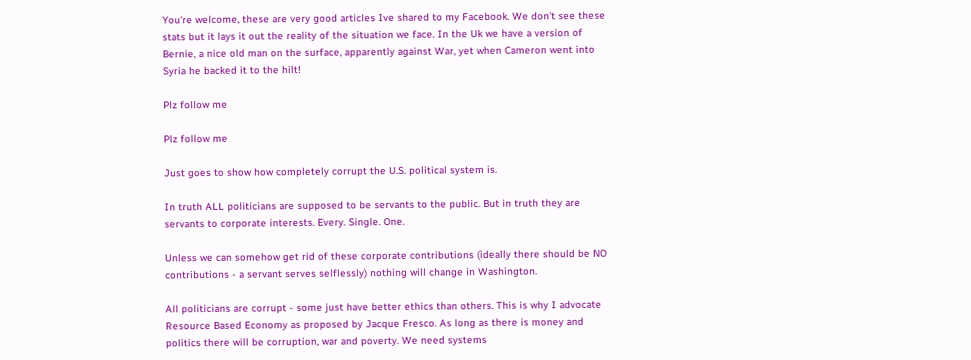You're welcome, these are very good articles Ive shared to my Facebook. We don't see these stats but it lays it out the reality of the situation we face. In the Uk we have a version of Bernie, a nice old man on the surface, apparently against War, yet when Cameron went into Syria he backed it to the hilt!

Plz follow me

Plz follow me

Just goes to show how completely corrupt the U.S. political system is.

In truth ALL politicians are supposed to be servants to the public. But in truth they are servants to corporate interests. Every. Single. One.

Unless we can somehow get rid of these corporate contributions (ideally there should be NO contributions - a servant serves selflessly) nothing will change in Washington.

All politicians are corrupt - some just have better ethics than others. This is why I advocate Resource Based Economy as proposed by Jacque Fresco. As long as there is money and politics there will be corruption, war and poverty. We need systems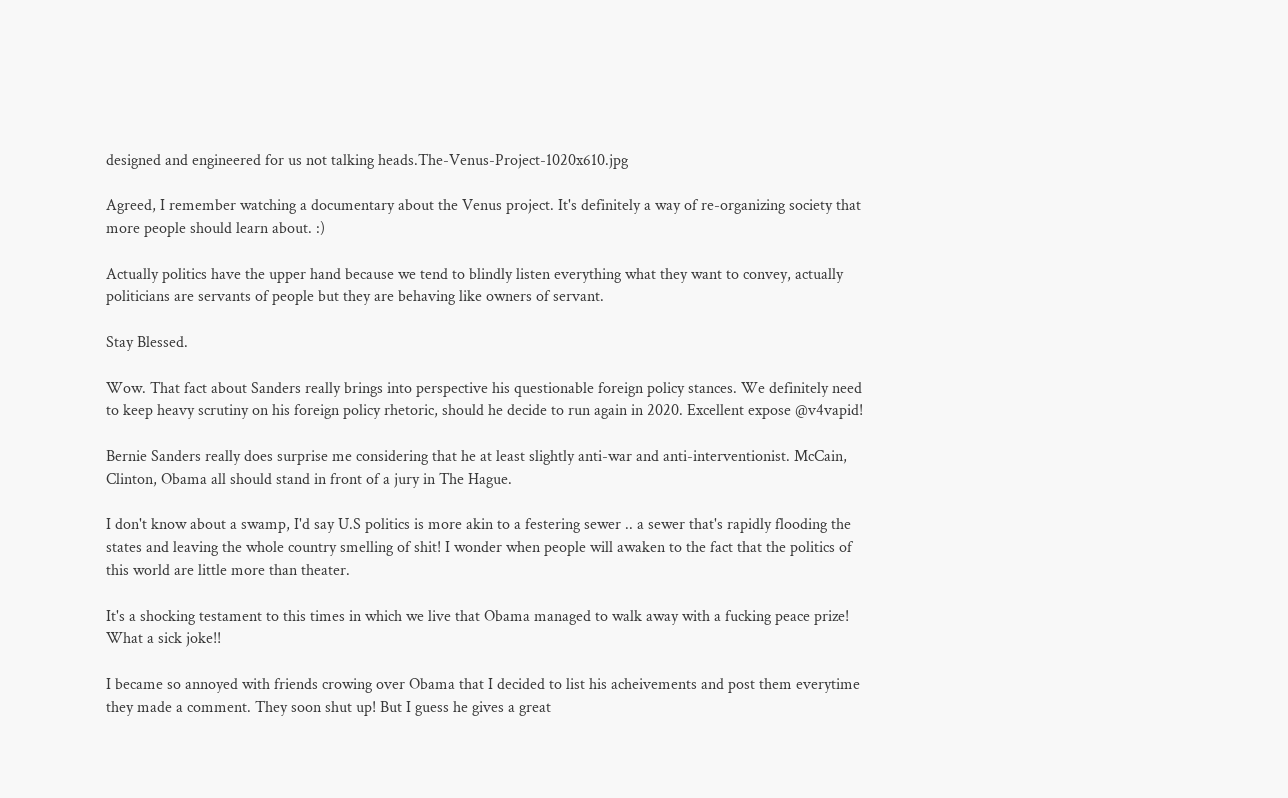designed and engineered for us not talking heads.The-Venus-Project-1020x610.jpg

Agreed, I remember watching a documentary about the Venus project. It's definitely a way of re-organizing society that more people should learn about. :)

Actually politics have the upper hand because we tend to blindly listen everything what they want to convey, actually politicians are servants of people but they are behaving like owners of servant.

Stay Blessed.

Wow. That fact about Sanders really brings into perspective his questionable foreign policy stances. We definitely need to keep heavy scrutiny on his foreign policy rhetoric, should he decide to run again in 2020. Excellent expose @v4vapid!

Bernie Sanders really does surprise me considering that he at least slightly anti-war and anti-interventionist. McCain, Clinton, Obama all should stand in front of a jury in The Hague.

I don't know about a swamp, I'd say U.S politics is more akin to a festering sewer .. a sewer that's rapidly flooding the states and leaving the whole country smelling of shit! I wonder when people will awaken to the fact that the politics of this world are little more than theater.

It's a shocking testament to this times in which we live that Obama managed to walk away with a fucking peace prize! What a sick joke!!

I became so annoyed with friends crowing over Obama that I decided to list his acheivements and post them everytime they made a comment. They soon shut up! But I guess he gives a great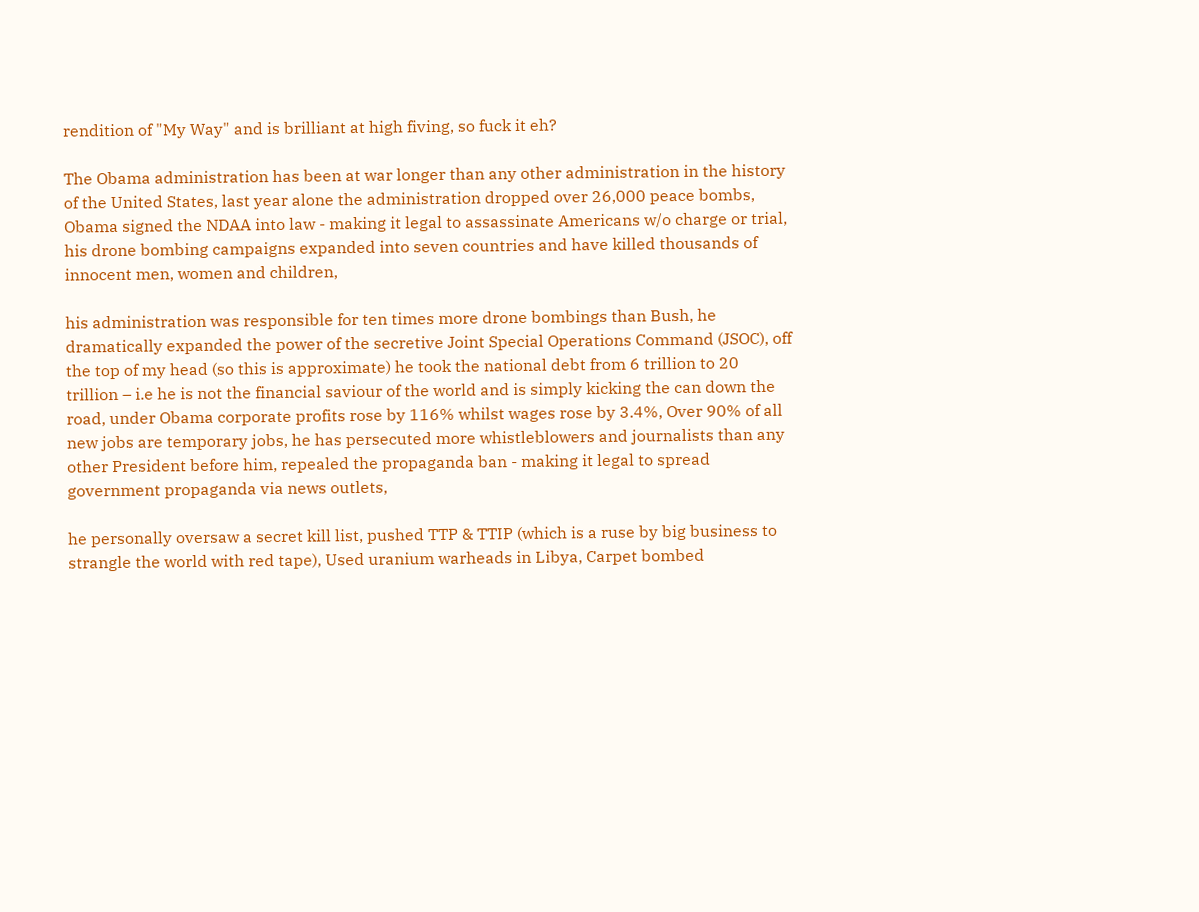rendition of "My Way" and is brilliant at high fiving, so fuck it eh?

The Obama administration has been at war longer than any other administration in the history of the United States, last year alone the administration dropped over 26,000 peace bombs, Obama signed the NDAA into law - making it legal to assassinate Americans w/o charge or trial, his drone bombing campaigns expanded into seven countries and have killed thousands of innocent men, women and children,

his administration was responsible for ten times more drone bombings than Bush, he dramatically expanded the power of the secretive Joint Special Operations Command (JSOC), off the top of my head (so this is approximate) he took the national debt from 6 trillion to 20 trillion – i.e he is not the financial saviour of the world and is simply kicking the can down the road, under Obama corporate profits rose by 116% whilst wages rose by 3.4%, Over 90% of all new jobs are temporary jobs, he has persecuted more whistleblowers and journalists than any other President before him, repealed the propaganda ban - making it legal to spread government propaganda via news outlets,

he personally oversaw a secret kill list, pushed TTP & TTIP (which is a ruse by big business to strangle the world with red tape), Used uranium warheads in Libya, Carpet bombed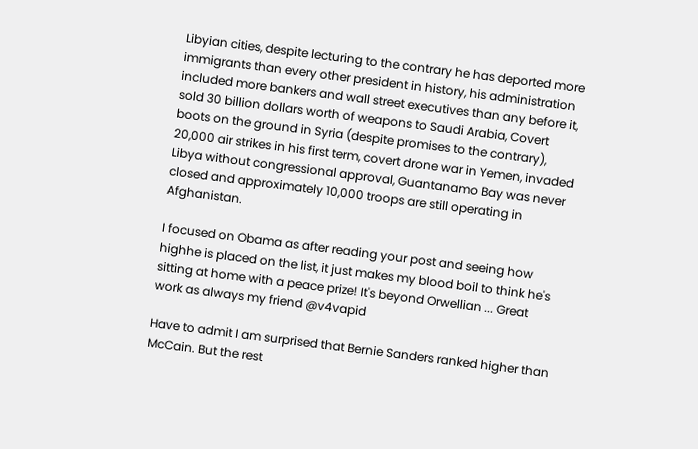Libyian cities, despite lecturing to the contrary he has deported more immigrants than every other president in history, his administration included more bankers and wall street executives than any before it, sold 30 billion dollars worth of weapons to Saudi Arabia, Covert boots on the ground in Syria (despite promises to the contrary), 20,000 air strikes in his first term, covert drone war in Yemen, invaded Libya without congressional approval, Guantanamo Bay was never closed and approximately 10,000 troops are still operating in Afghanistan.

I focused on Obama as after reading your post and seeing how highhe is placed on the list, it just makes my blood boil to think he's sitting at home with a peace prize! It's beyond Orwellian ... Great work as always my friend @v4vapid

Have to admit I am surprised that Bernie Sanders ranked higher than McCain. But the rest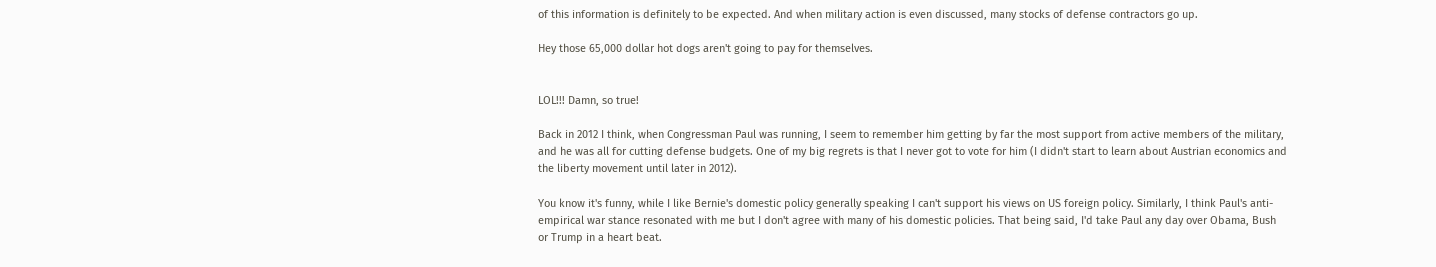of this information is definitely to be expected. And when military action is even discussed, many stocks of defense contractors go up.

Hey those 65,000 dollar hot dogs aren't going to pay for themselves.


LOL!!! Damn, so true!

Back in 2012 I think, when Congressman Paul was running, I seem to remember him getting by far the most support from active members of the military, and he was all for cutting defense budgets. One of my big regrets is that I never got to vote for him (I didn't start to learn about Austrian economics and the liberty movement until later in 2012).

You know it's funny, while I like Bernie's domestic policy generally speaking I can't support his views on US foreign policy. Similarly, I think Paul's anti-empirical war stance resonated with me but I don't agree with many of his domestic policies. That being said, I'd take Paul any day over Obama, Bush or Trump in a heart beat.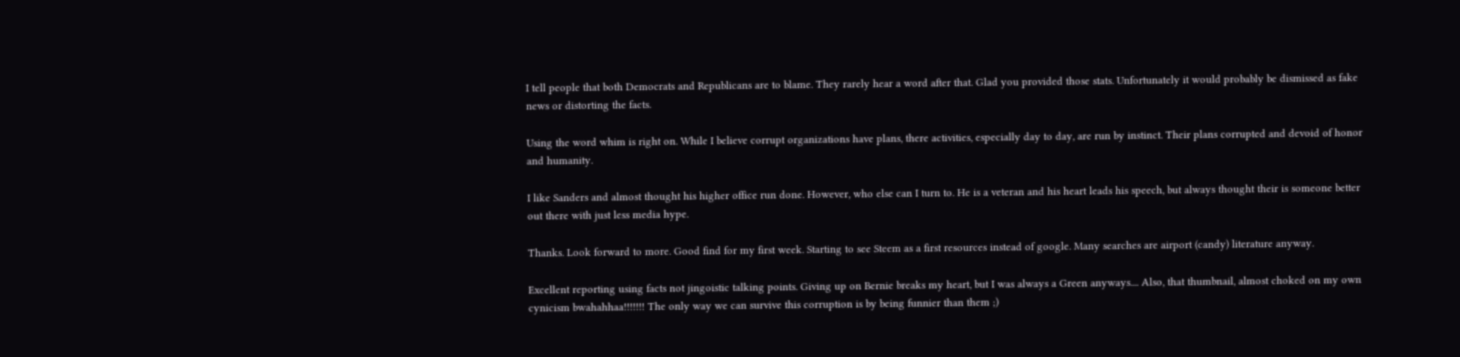I tell people that both Democrats and Republicans are to blame. They rarely hear a word after that. Glad you provided those stats. Unfortunately it would probably be dismissed as fake news or distorting the facts.

Using the word whim is right on. While I believe corrupt organizations have plans, there activities, especially day to day, are run by instinct. Their plans corrupted and devoid of honor and humanity.

I like Sanders and almost thought his higher office run done. However, who else can I turn to. He is a veteran and his heart leads his speech, but always thought their is someone better out there with just less media hype.

Thanks. Look forward to more. Good find for my first week. Starting to see Steem as a first resources instead of google. Many searches are airport (candy) literature anyway.

Excellent reporting using facts not jingoistic talking points. Giving up on Bernie breaks my heart, but I was always a Green anyways.... Also, that thumbnail, almost choked on my own cynicism bwahahhaa!!!!!!! The only way we can survive this corruption is by being funnier than them ;)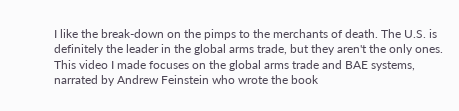I like the break-down on the pimps to the merchants of death. The U.S. is definitely the leader in the global arms trade, but they aren't the only ones. This video I made focuses on the global arms trade and BAE systems, narrated by Andrew Feinstein who wrote the book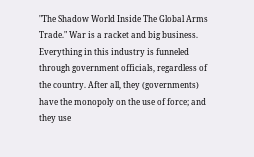"The Shadow World Inside The Global Arms Trade." War is a racket and big business. Everything in this industry is funneled through government officials, regardless of the country. After all, they (governments) have the monopoly on the use of force; and they use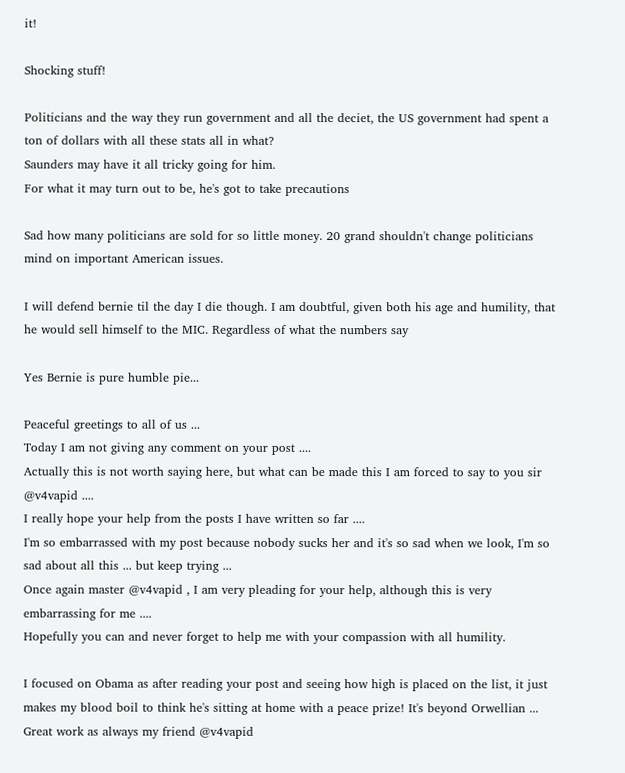it!

Shocking stuff!

Politicians and the way they run government and all the deciet, the US government had spent a ton of dollars with all these stats all in what?
Saunders may have it all tricky going for him.
For what it may turn out to be, he's got to take precautions

Sad how many politicians are sold for so little money. 20 grand shouldn't change politicians mind on important American issues.

I will defend bernie til the day I die though. I am doubtful, given both his age and humility, that he would sell himself to the MIC. Regardless of what the numbers say

Yes Bernie is pure humble pie...

Peaceful greetings to all of us ...
Today I am not giving any comment on your post ....
Actually this is not worth saying here, but what can be made this I am forced to say to you sir @v4vapid ....
I really hope your help from the posts I have written so far ....
I'm so embarrassed with my post because nobody sucks her and it's so sad when we look, I'm so sad about all this ... but keep trying ...
Once again master @v4vapid , I am very pleading for your help, although this is very embarrassing for me ....
Hopefully you can and never forget to help me with your compassion with all humility.

I focused on Obama as after reading your post and seeing how high is placed on the list, it just makes my blood boil to think he's sitting at home with a peace prize! It's beyond Orwellian ... Great work as always my friend @v4vapid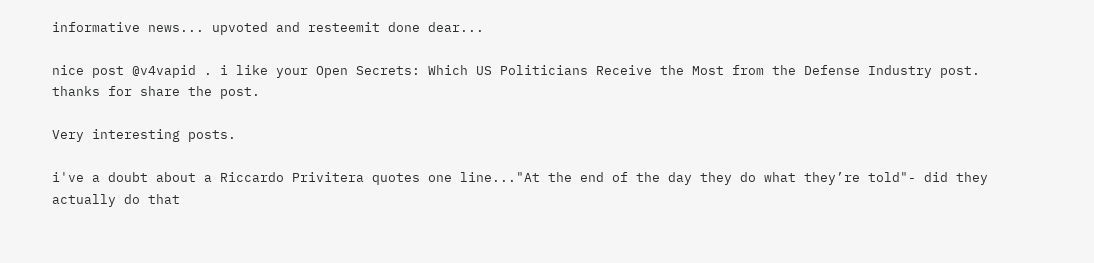informative news... upvoted and resteemit done dear...

nice post @v4vapid . i like your Open Secrets: Which US Politicians Receive the Most from the Defense Industry post. thanks for share the post.

Very interesting posts.

i've a doubt about a Riccardo Privitera quotes one line..."At the end of the day they do what they’re told"- did they actually do that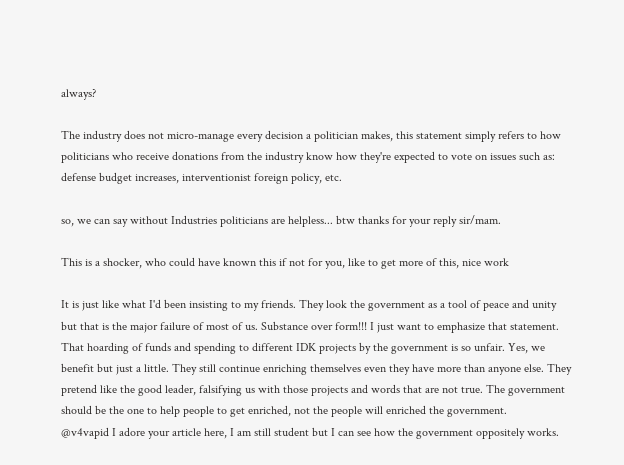always?

The industry does not micro-manage every decision a politician makes, this statement simply refers to how politicians who receive donations from the industry know how they're expected to vote on issues such as: defense budget increases, interventionist foreign policy, etc.

so, we can say without Industries politicians are helpless... btw thanks for your reply sir/mam.

This is a shocker, who could have known this if not for you, like to get more of this, nice work

It is just like what I'd been insisting to my friends. They look the government as a tool of peace and unity but that is the major failure of most of us. Substance over form!!! I just want to emphasize that statement. That hoarding of funds and spending to different IDK projects by the government is so unfair. Yes, we benefit but just a little. They still continue enriching themselves even they have more than anyone else. They pretend like the good leader, falsifying us with those projects and words that are not true. The government should be the one to help people to get enriched, not the people will enriched the government.
@v4vapid I adore your article here, I am still student but I can see how the government oppositely works.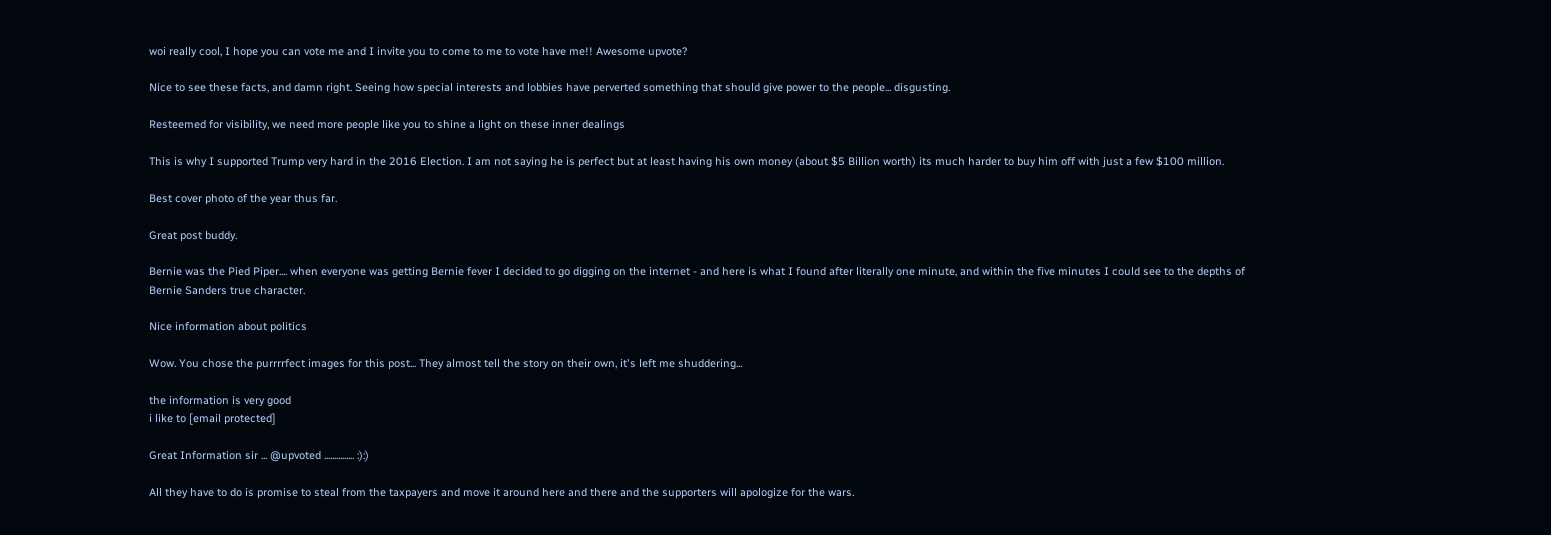woi really cool, I hope you can vote me and I invite you to come to me to vote have me!! Awesome upvote?

Nice to see these facts, and damn right. Seeing how special interests and lobbies have perverted something that should give power to the people... disgusting.

Resteemed for visibility, we need more people like you to shine a light on these inner dealings

This is why I supported Trump very hard in the 2016 Election. I am not saying he is perfect but at least having his own money (about $5 Billion worth) its much harder to buy him off with just a few $100 million.

Best cover photo of the year thus far.

Great post buddy.

Bernie was the Pied Piper.... when everyone was getting Bernie fever I decided to go digging on the internet - and here is what I found after literally one minute, and within the five minutes I could see to the depths of Bernie Sanders true character.

Nice information about politics

Wow. You chose the purrrrfect images for this post... They almost tell the story on their own, it's left me shuddering...

the information is very good
i like to [email protected]

Great Information sir ... @upvoted ............... :):)

All they have to do is promise to steal from the taxpayers and move it around here and there and the supporters will apologize for the wars.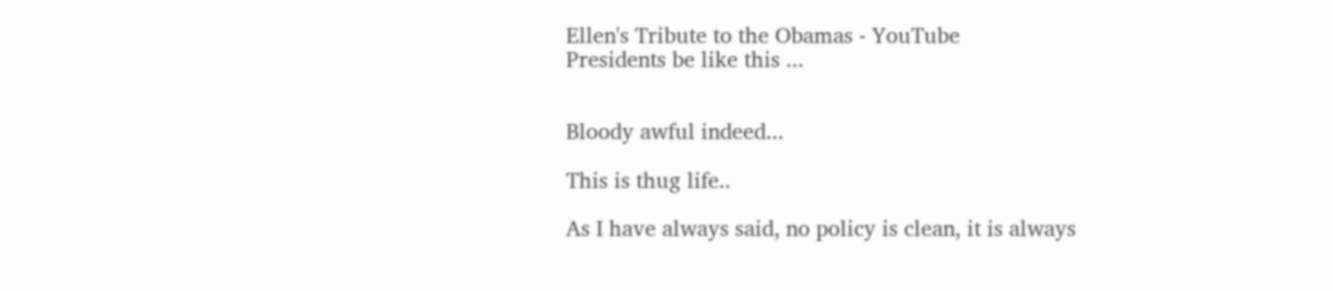Ellen's Tribute to the Obamas - YouTube
Presidents be like this ...


Bloody awful indeed...

This is thug life..

As I have always said, no policy is clean, it is always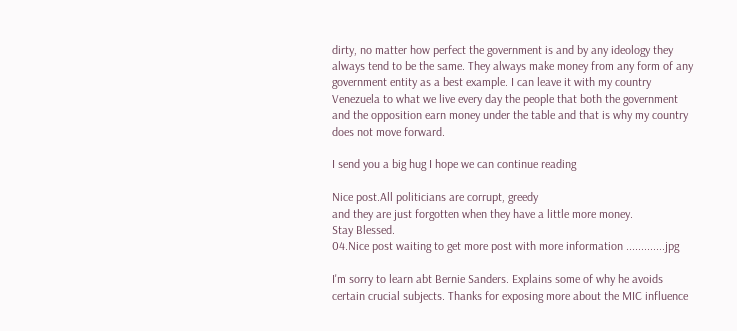dirty, no matter how perfect the government is and by any ideology they always tend to be the same. They always make money from any form of any government entity as a best example. I can leave it with my country Venezuela to what we live every day the people that both the government and the opposition earn money under the table and that is why my country does not move forward.

I send you a big hug I hope we can continue reading

Nice post.All politicians are corrupt, greedy
and they are just forgotten when they have a little more money.
Stay Blessed.
04.Nice post waiting to get more post with more information .............jpg

I'm sorry to learn abt Bernie Sanders. Explains some of why he avoids certain crucial subjects. Thanks for exposing more about the MIC influence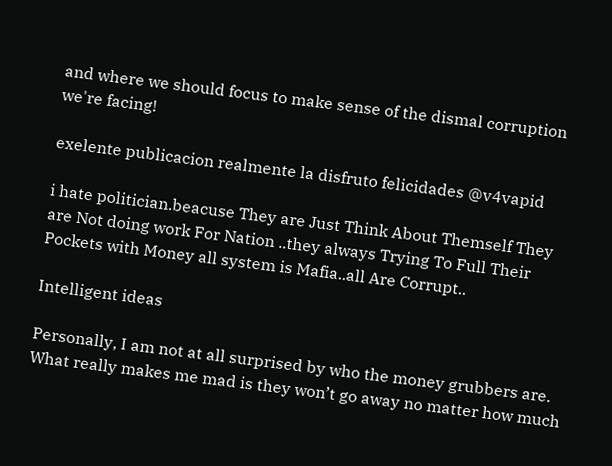and where we should focus to make sense of the dismal corruption we're facing!

exelente publicacion realmente la disfruto felicidades @v4vapid

i hate politician.beacuse They are Just Think About Themself They are Not doing work For Nation ..they always Trying To Full Their Pockets with Money all system is Mafia..all Are Corrupt..

Intelligent ideas

Personally, I am not at all surprised by who the money grubbers are. What really makes me mad is they won’t go away no matter how much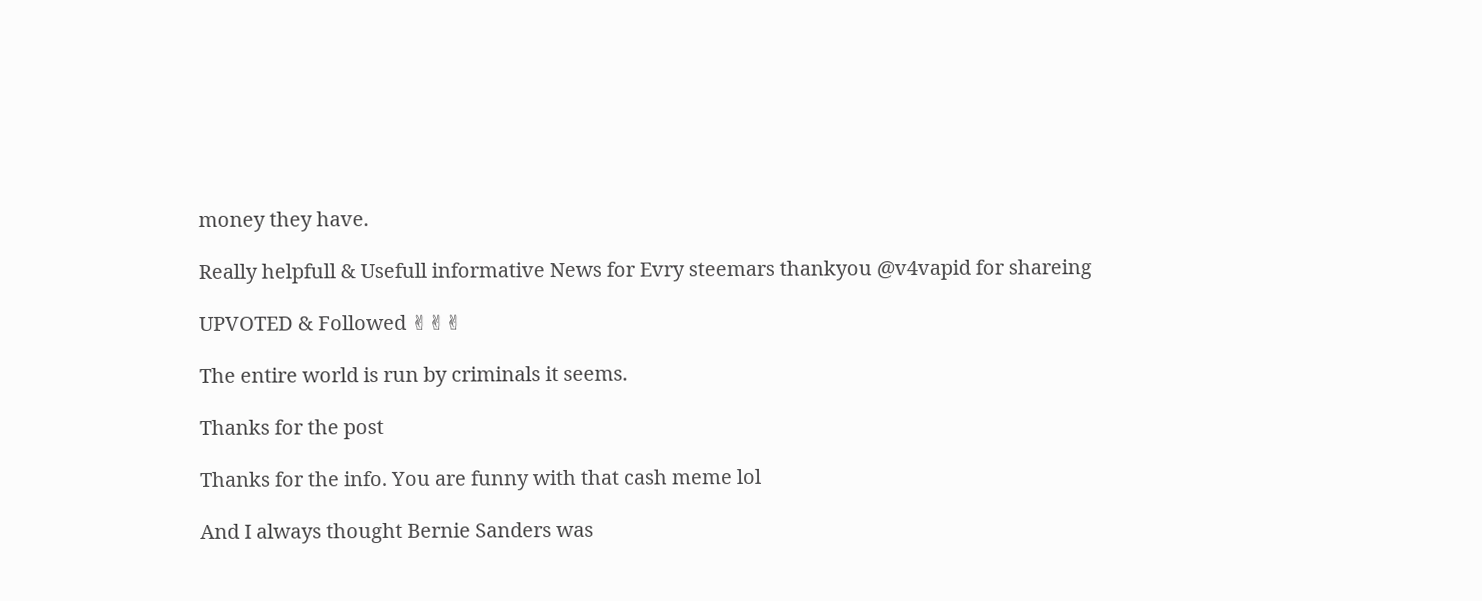money they have.

Really helpfull & Usefull informative News for Evry steemars thankyou @v4vapid for shareing

UPVOTED & Followed ✌✌✌

The entire world is run by criminals it seems.

Thanks for the post

Thanks for the info. You are funny with that cash meme lol

And I always thought Bernie Sanders was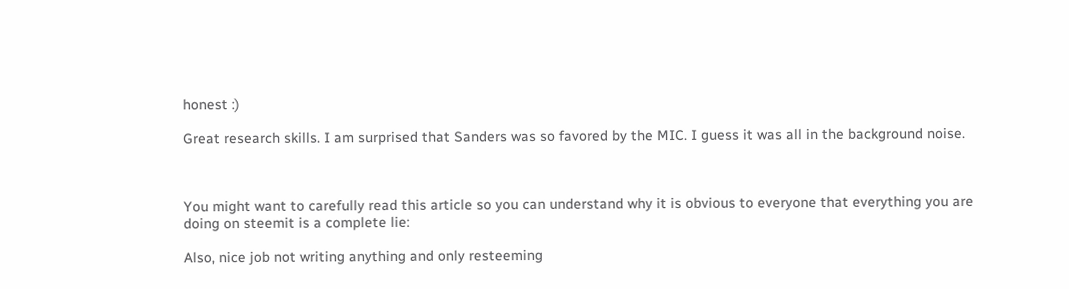honest :)

Great research skills. I am surprised that Sanders was so favored by the MIC. I guess it was all in the background noise.



You might want to carefully read this article so you can understand why it is obvious to everyone that everything you are doing on steemit is a complete lie:

Also, nice job not writing anything and only resteeming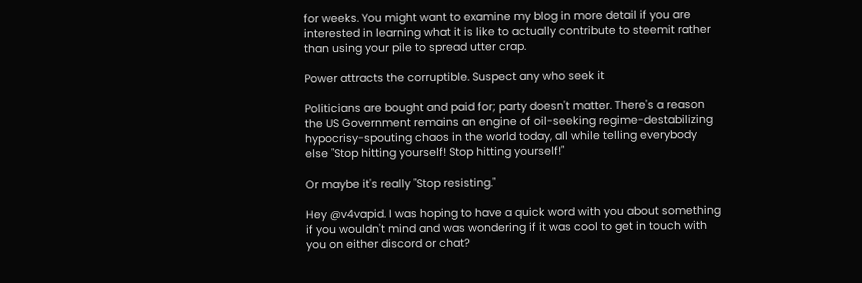for weeks. You might want to examine my blog in more detail if you are interested in learning what it is like to actually contribute to steemit rather than using your pile to spread utter crap.

Power attracts the corruptible. Suspect any who seek it

Politicians are bought and paid for; party doesn't matter. There's a reason the US Government remains an engine of oil-seeking regime-destabilizing hypocrisy-spouting chaos in the world today, all while telling everybody else "Stop hitting yourself! Stop hitting yourself!"

Or maybe it's really "Stop resisting."

Hey @v4vapid. I was hoping to have a quick word with you about something if you wouldn't mind and was wondering if it was cool to get in touch with you on either discord or chat?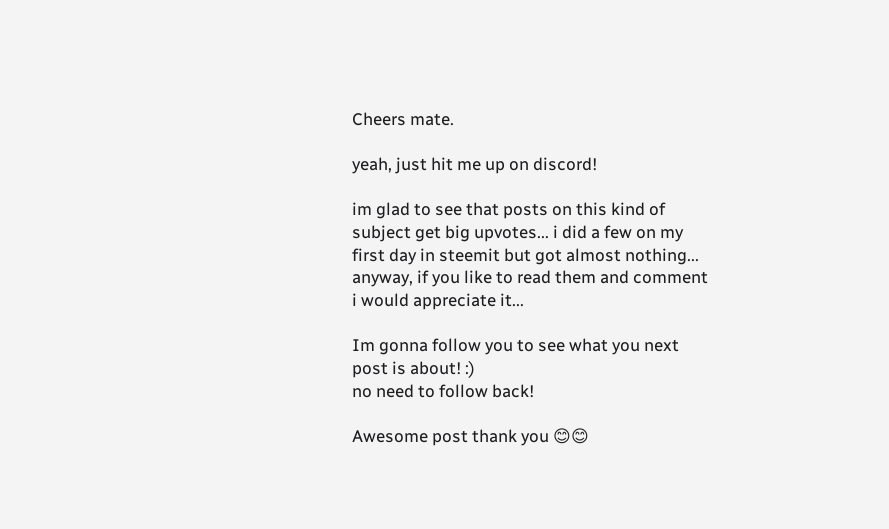Cheers mate.

yeah, just hit me up on discord!

im glad to see that posts on this kind of subject get big upvotes... i did a few on my first day in steemit but got almost nothing... anyway, if you like to read them and comment i would appreciate it...

Im gonna follow you to see what you next post is about! :)
no need to follow back!

Awesome post thank you 😊😊